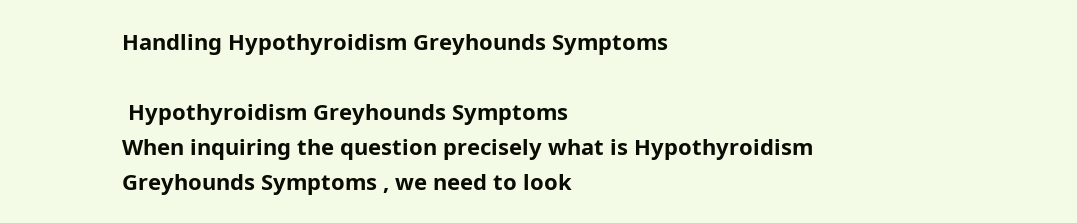Handling Hypothyroidism Greyhounds Symptoms

 Hypothyroidism Greyhounds Symptoms
When inquiring the question precisely what is Hypothyroidism Greyhounds Symptoms , we need to look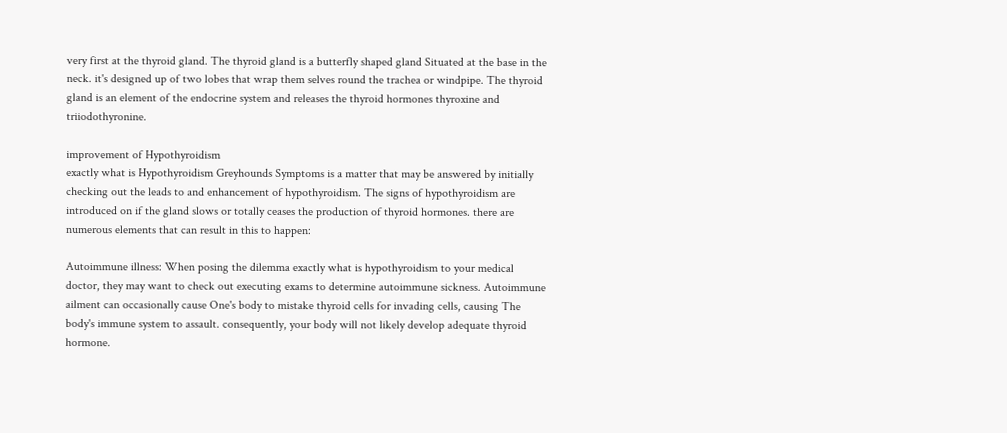very first at the thyroid gland. The thyroid gland is a butterfly shaped gland Situated at the base in the neck. it's designed up of two lobes that wrap them selves round the trachea or windpipe. The thyroid gland is an element of the endocrine system and releases the thyroid hormones thyroxine and triiodothyronine.

improvement of Hypothyroidism
exactly what is Hypothyroidism Greyhounds Symptoms is a matter that may be answered by initially checking out the leads to and enhancement of hypothyroidism. The signs of hypothyroidism are introduced on if the gland slows or totally ceases the production of thyroid hormones. there are numerous elements that can result in this to happen:

Autoimmune illness: When posing the dilemma exactly what is hypothyroidism to your medical doctor, they may want to check out executing exams to determine autoimmune sickness. Autoimmune ailment can occasionally cause One's body to mistake thyroid cells for invading cells, causing The body's immune system to assault. consequently, your body will not likely develop adequate thyroid hormone.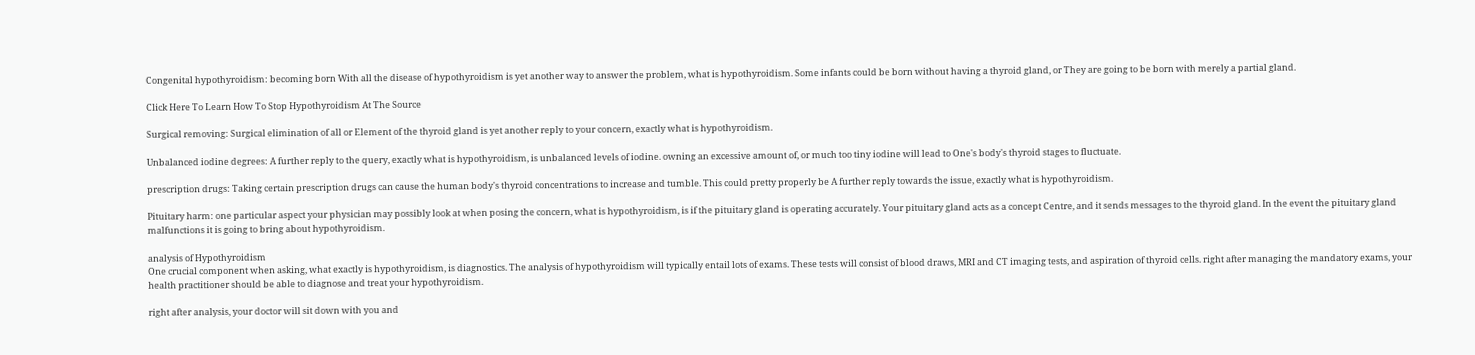Congenital hypothyroidism: becoming born With all the disease of hypothyroidism is yet another way to answer the problem, what is hypothyroidism. Some infants could be born without having a thyroid gland, or They are going to be born with merely a partial gland.

Click Here To Learn How To Stop Hypothyroidism At The Source

Surgical removing: Surgical elimination of all or Element of the thyroid gland is yet another reply to your concern, exactly what is hypothyroidism.

Unbalanced iodine degrees: A further reply to the query, exactly what is hypothyroidism, is unbalanced levels of iodine. owning an excessive amount of, or much too tiny iodine will lead to One's body's thyroid stages to fluctuate.

prescription drugs: Taking certain prescription drugs can cause the human body's thyroid concentrations to increase and tumble. This could pretty properly be A further reply towards the issue, exactly what is hypothyroidism.

Pituitary harm: one particular aspect your physician may possibly look at when posing the concern, what is hypothyroidism, is if the pituitary gland is operating accurately. Your pituitary gland acts as a concept Centre, and it sends messages to the thyroid gland. In the event the pituitary gland malfunctions it is going to bring about hypothyroidism.

analysis of Hypothyroidism
One crucial component when asking, what exactly is hypothyroidism, is diagnostics. The analysis of hypothyroidism will typically entail lots of exams. These tests will consist of blood draws, MRI and CT imaging tests, and aspiration of thyroid cells. right after managing the mandatory exams, your health practitioner should be able to diagnose and treat your hypothyroidism.

right after analysis, your doctor will sit down with you and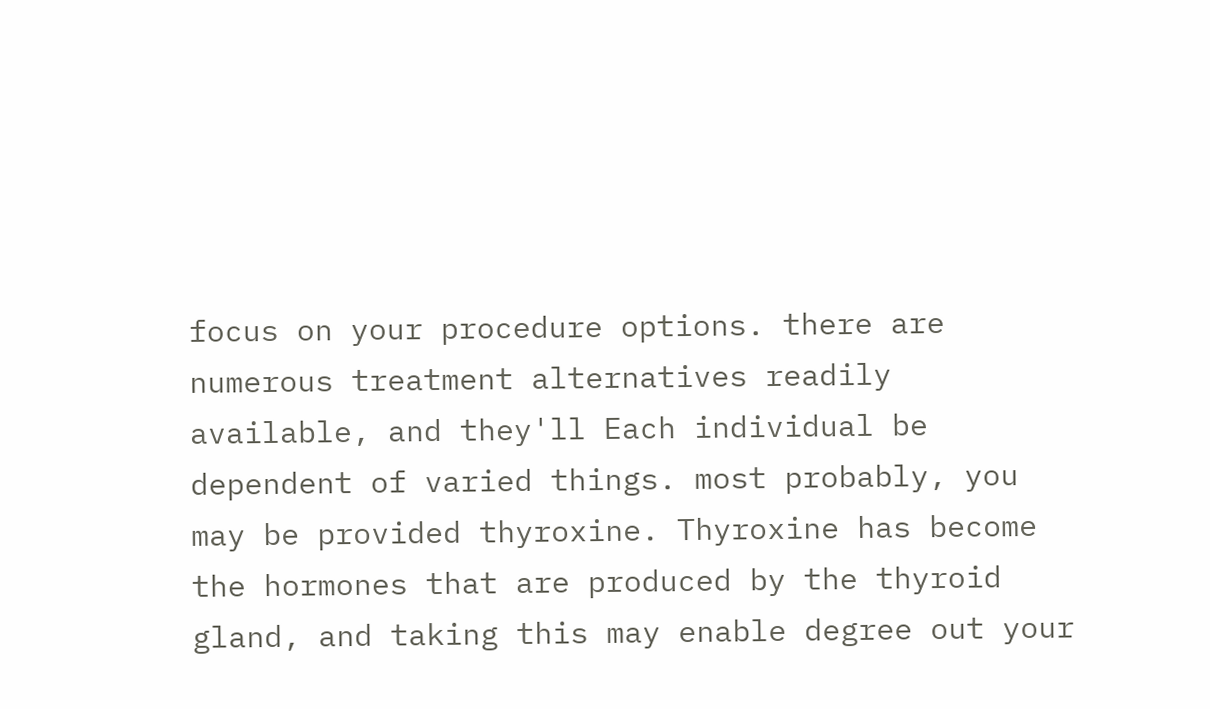focus on your procedure options. there are numerous treatment alternatives readily available, and they'll Each individual be dependent of varied things. most probably, you may be provided thyroxine. Thyroxine has become the hormones that are produced by the thyroid gland, and taking this may enable degree out your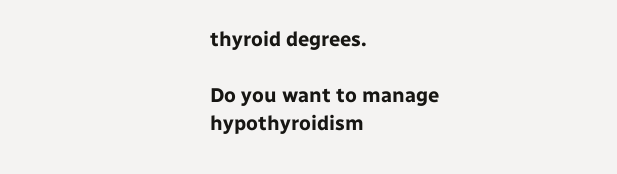thyroid degrees.

Do you want to manage hypothyroidism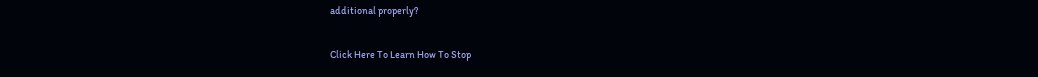additional properly?

Click Here To Learn How To Stop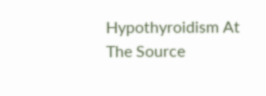Hypothyroidism At The Source